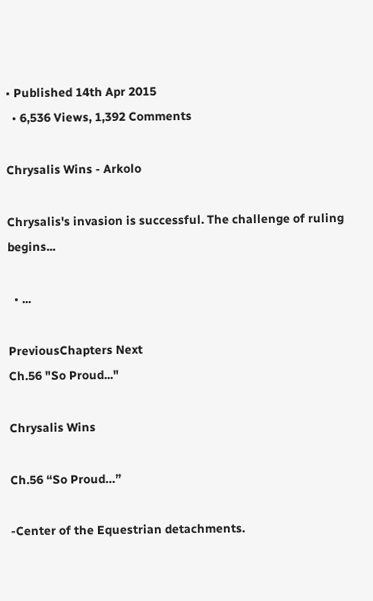• Published 14th Apr 2015
  • 6,536 Views, 1,392 Comments

Chrysalis Wins - Arkolo

Chrysalis's invasion is successful. The challenge of ruling begins...

  • ...

PreviousChapters Next
Ch.56 "So Proud..."

Chrysalis Wins

Ch.56 “So Proud…”

-Center of the Equestrian detachments.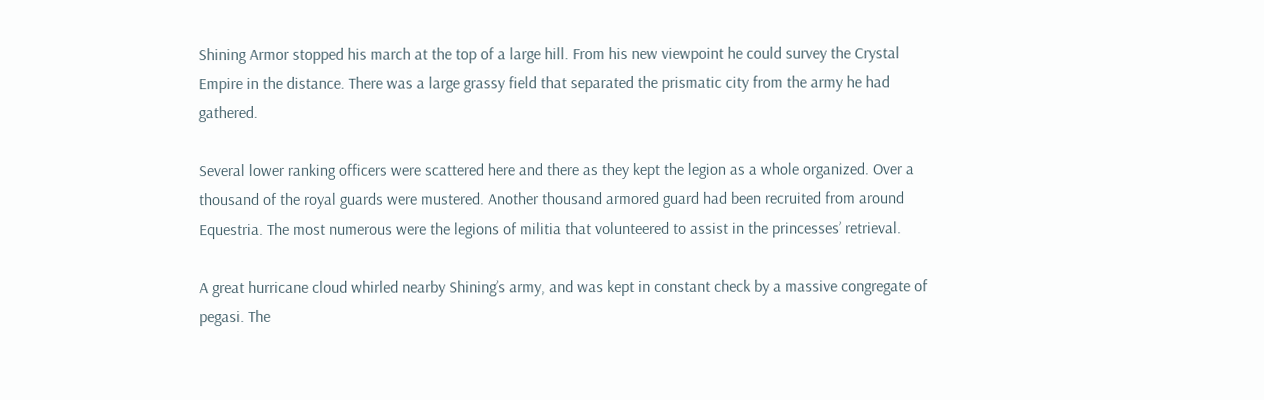Shining Armor stopped his march at the top of a large hill. From his new viewpoint he could survey the Crystal Empire in the distance. There was a large grassy field that separated the prismatic city from the army he had gathered.

Several lower ranking officers were scattered here and there as they kept the legion as a whole organized. Over a thousand of the royal guards were mustered. Another thousand armored guard had been recruited from around Equestria. The most numerous were the legions of militia that volunteered to assist in the princesses’ retrieval.

A great hurricane cloud whirled nearby Shining’s army, and was kept in constant check by a massive congregate of pegasi. The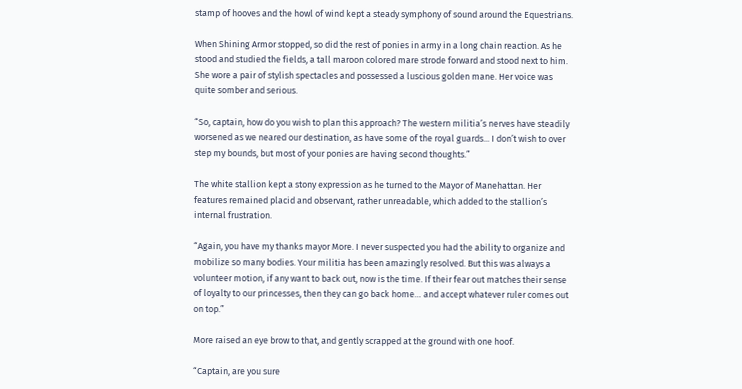stamp of hooves and the howl of wind kept a steady symphony of sound around the Equestrians.

When Shining Armor stopped, so did the rest of ponies in army in a long chain reaction. As he stood and studied the fields, a tall maroon colored mare strode forward and stood next to him. She wore a pair of stylish spectacles and possessed a luscious golden mane. Her voice was quite somber and serious.

“So, captain, how do you wish to plan this approach? The western militia’s nerves have steadily worsened as we neared our destination, as have some of the royal guards... I don’t wish to over step my bounds, but most of your ponies are having second thoughts.”

The white stallion kept a stony expression as he turned to the Mayor of Manehattan. Her features remained placid and observant, rather unreadable, which added to the stallion’s internal frustration.

“Again, you have my thanks mayor More. I never suspected you had the ability to organize and mobilize so many bodies. Your militia has been amazingly resolved. But this was always a volunteer motion, if any want to back out, now is the time. If their fear out matches their sense of loyalty to our princesses, then they can go back home… and accept whatever ruler comes out on top.”

More raised an eye brow to that, and gently scrapped at the ground with one hoof.

“Captain, are you sure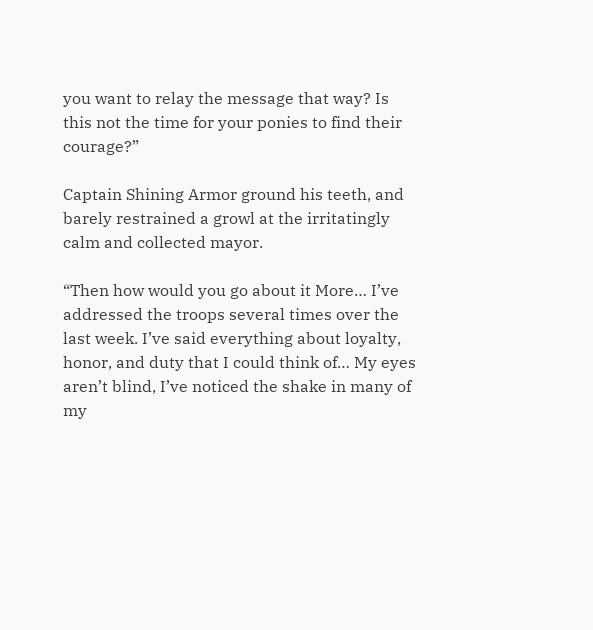you want to relay the message that way? Is this not the time for your ponies to find their courage?”

Captain Shining Armor ground his teeth, and barely restrained a growl at the irritatingly calm and collected mayor.

“Then how would you go about it More… I’ve addressed the troops several times over the last week. I’ve said everything about loyalty, honor, and duty that I could think of… My eyes aren’t blind, I’ve noticed the shake in many of my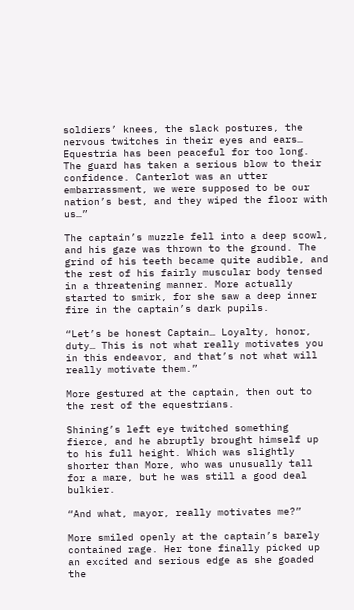soldiers’ knees, the slack postures, the nervous twitches in their eyes and ears… Equestria has been peaceful for too long. The guard has taken a serious blow to their confidence. Canterlot was an utter embarrassment, we were supposed to be our nation’s best, and they wiped the floor with us…”

The captain’s muzzle fell into a deep scowl, and his gaze was thrown to the ground. The grind of his teeth became quite audible, and the rest of his fairly muscular body tensed in a threatening manner. More actually started to smirk, for she saw a deep inner fire in the captain’s dark pupils.

“Let’s be honest Captain… Loyalty, honor, duty… This is not what really motivates you in this endeavor, and that’s not what will really motivate them.”

More gestured at the captain, then out to the rest of the equestrians.

Shining’s left eye twitched something fierce, and he abruptly brought himself up to his full height. Which was slightly shorter than More, who was unusually tall for a mare, but he was still a good deal bulkier.

“And what, mayor, really motivates me?”

More smiled openly at the captain’s barely contained rage. Her tone finally picked up an excited and serious edge as she goaded the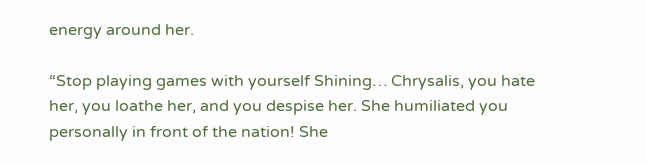energy around her.

“Stop playing games with yourself Shining… Chrysalis, you hate her, you loathe her, and you despise her. She humiliated you personally in front of the nation! She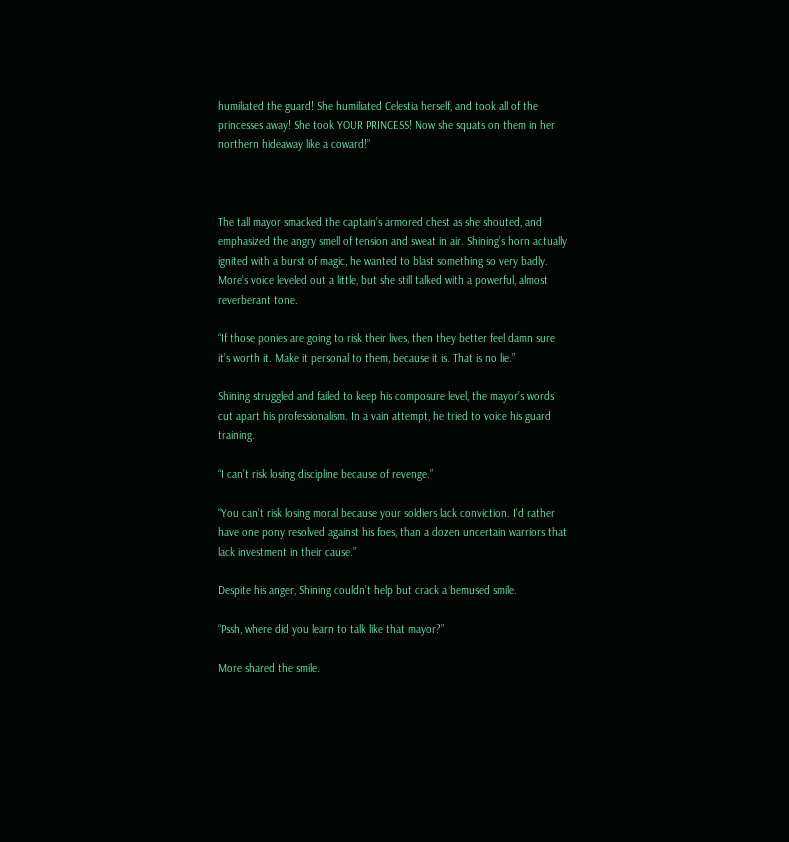humiliated the guard! She humiliated Celestia herself, and took all of the princesses away! She took YOUR PRINCESS! Now she squats on them in her northern hideaway like a coward!”



The tall mayor smacked the captain’s armored chest as she shouted, and emphasized the angry smell of tension and sweat in air. Shining’s horn actually ignited with a burst of magic, he wanted to blast something so very badly. More’s voice leveled out a little, but she still talked with a powerful, almost reverberant tone.

“If those ponies are going to risk their lives, then they better feel damn sure it’s worth it. Make it personal to them, because it is. That is no lie.”

Shining struggled and failed to keep his composure level, the mayor’s words cut apart his professionalism. In a vain attempt, he tried to voice his guard training.

“I can’t risk losing discipline because of revenge.”

“You can’t risk losing moral because your soldiers lack conviction. I’d rather have one pony resolved against his foes, than a dozen uncertain warriors that lack investment in their cause.”

Despite his anger, Shining couldn’t help but crack a bemused smile.

“Pssh, where did you learn to talk like that mayor?”

More shared the smile.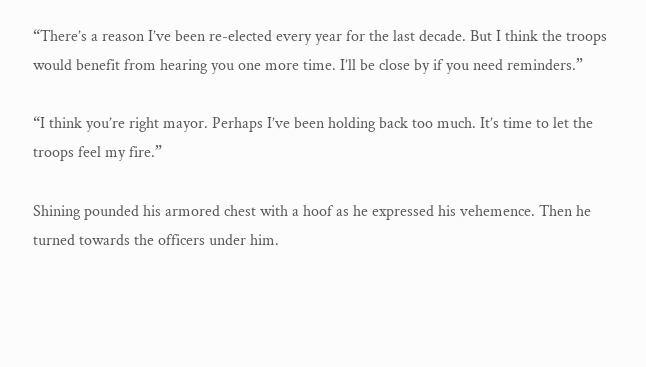“There’s a reason I’ve been re-elected every year for the last decade. But I think the troops would benefit from hearing you one more time. I’ll be close by if you need reminders.”

“I think you’re right mayor. Perhaps I’ve been holding back too much. It’s time to let the troops feel my fire.”

Shining pounded his armored chest with a hoof as he expressed his vehemence. Then he turned towards the officers under him.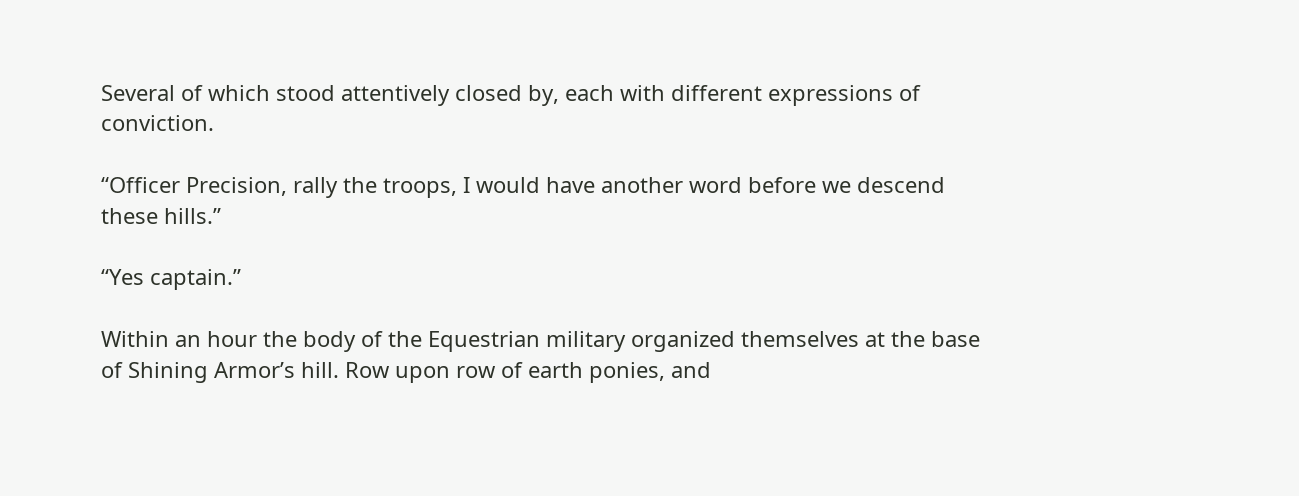Several of which stood attentively closed by, each with different expressions of conviction.

“Officer Precision, rally the troops, I would have another word before we descend these hills.”

“Yes captain.”

Within an hour the body of the Equestrian military organized themselves at the base of Shining Armor’s hill. Row upon row of earth ponies, and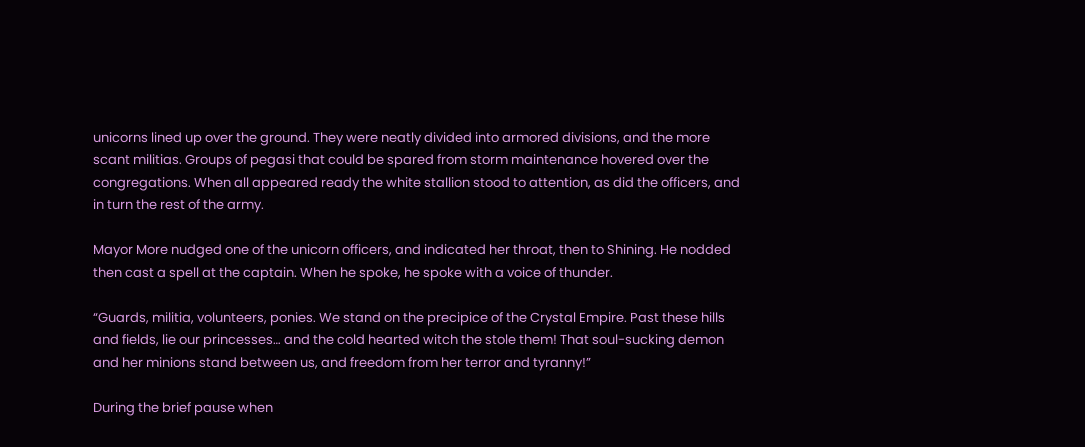unicorns lined up over the ground. They were neatly divided into armored divisions, and the more scant militias. Groups of pegasi that could be spared from storm maintenance hovered over the congregations. When all appeared ready the white stallion stood to attention, as did the officers, and in turn the rest of the army.

Mayor More nudged one of the unicorn officers, and indicated her throat, then to Shining. He nodded then cast a spell at the captain. When he spoke, he spoke with a voice of thunder.

“Guards, militia, volunteers, ponies. We stand on the precipice of the Crystal Empire. Past these hills and fields, lie our princesses… and the cold hearted witch the stole them! That soul-sucking demon and her minions stand between us, and freedom from her terror and tyranny!”

During the brief pause when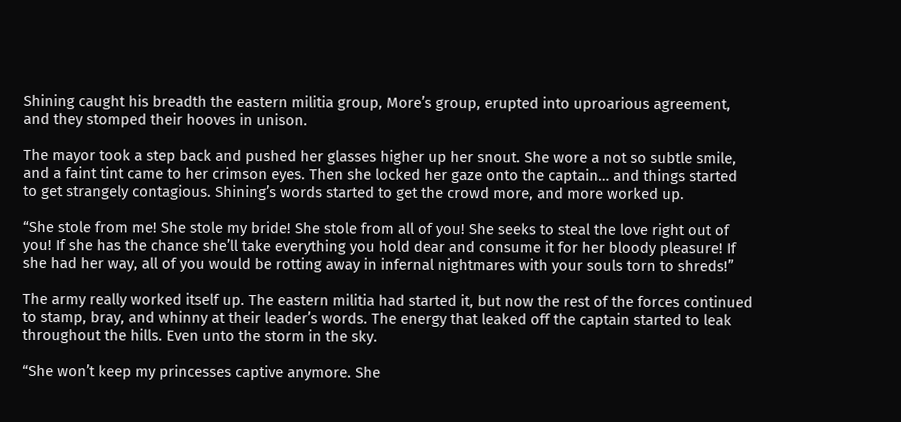Shining caught his breadth the eastern militia group, More’s group, erupted into uproarious agreement, and they stomped their hooves in unison.

The mayor took a step back and pushed her glasses higher up her snout. She wore a not so subtle smile, and a faint tint came to her crimson eyes. Then she locked her gaze onto the captain… and things started to get strangely contagious. Shining’s words started to get the crowd more, and more worked up.

“She stole from me! She stole my bride! She stole from all of you! She seeks to steal the love right out of you! If she has the chance she’ll take everything you hold dear and consume it for her bloody pleasure! If she had her way, all of you would be rotting away in infernal nightmares with your souls torn to shreds!”

The army really worked itself up. The eastern militia had started it, but now the rest of the forces continued to stamp, bray, and whinny at their leader’s words. The energy that leaked off the captain started to leak throughout the hills. Even unto the storm in the sky.

“She won’t keep my princesses captive anymore. She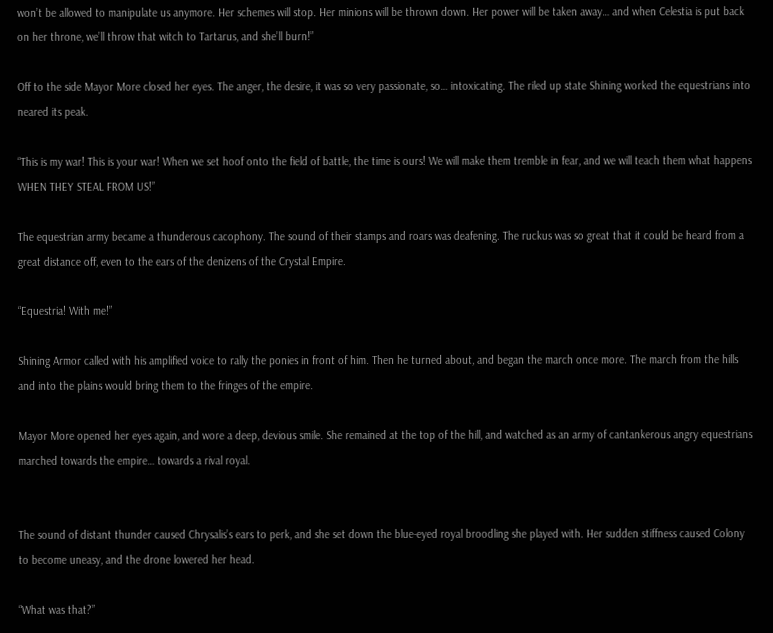won’t be allowed to manipulate us anymore. Her schemes will stop. Her minions will be thrown down. Her power will be taken away… and when Celestia is put back on her throne, we’ll throw that witch to Tartarus, and she’ll burn!”

Off to the side Mayor More closed her eyes. The anger, the desire, it was so very passionate, so… intoxicating. The riled up state Shining worked the equestrians into neared its peak.

“This is my war! This is your war! When we set hoof onto the field of battle, the time is ours! We will make them tremble in fear, and we will teach them what happens WHEN THEY STEAL FROM US!”

The equestrian army became a thunderous cacophony. The sound of their stamps and roars was deafening. The ruckus was so great that it could be heard from a great distance off, even to the ears of the denizens of the Crystal Empire.

“Equestria! With me!”

Shining Armor called with his amplified voice to rally the ponies in front of him. Then he turned about, and began the march once more. The march from the hills and into the plains would bring them to the fringes of the empire.

Mayor More opened her eyes again, and wore a deep, devious smile. She remained at the top of the hill, and watched as an army of cantankerous angry equestrians marched towards the empire… towards a rival royal.


The sound of distant thunder caused Chrysalis’s ears to perk, and she set down the blue-eyed royal broodling she played with. Her sudden stiffness caused Colony to become uneasy, and the drone lowered her head.

“What was that?”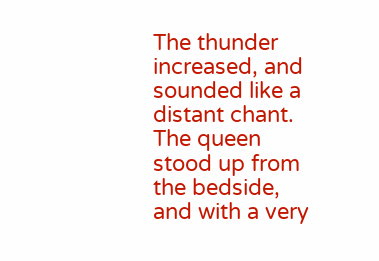The thunder increased, and sounded like a distant chant. The queen stood up from the bedside, and with a very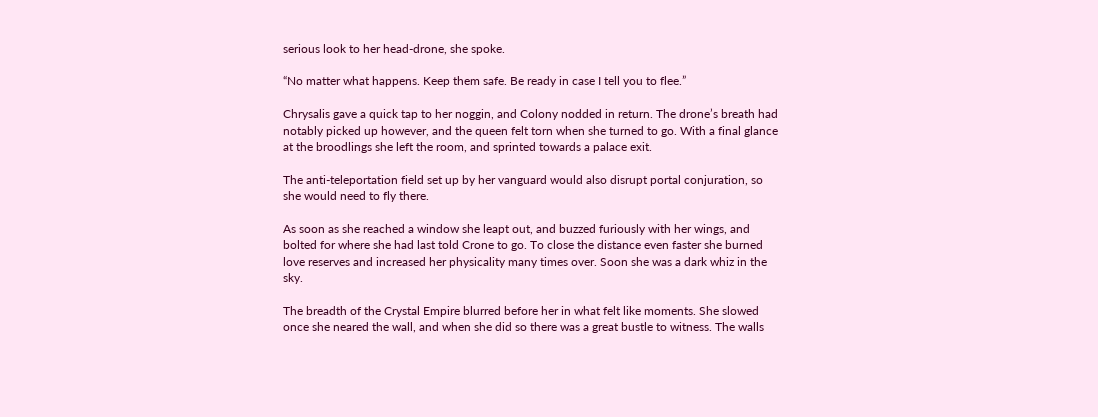serious look to her head-drone, she spoke.

“No matter what happens. Keep them safe. Be ready in case I tell you to flee.”

Chrysalis gave a quick tap to her noggin, and Colony nodded in return. The drone’s breath had notably picked up however, and the queen felt torn when she turned to go. With a final glance at the broodlings she left the room, and sprinted towards a palace exit.

The anti-teleportation field set up by her vanguard would also disrupt portal conjuration, so she would need to fly there.

As soon as she reached a window she leapt out, and buzzed furiously with her wings, and bolted for where she had last told Crone to go. To close the distance even faster she burned love reserves and increased her physicality many times over. Soon she was a dark whiz in the sky.

The breadth of the Crystal Empire blurred before her in what felt like moments. She slowed once she neared the wall, and when she did so there was a great bustle to witness. The walls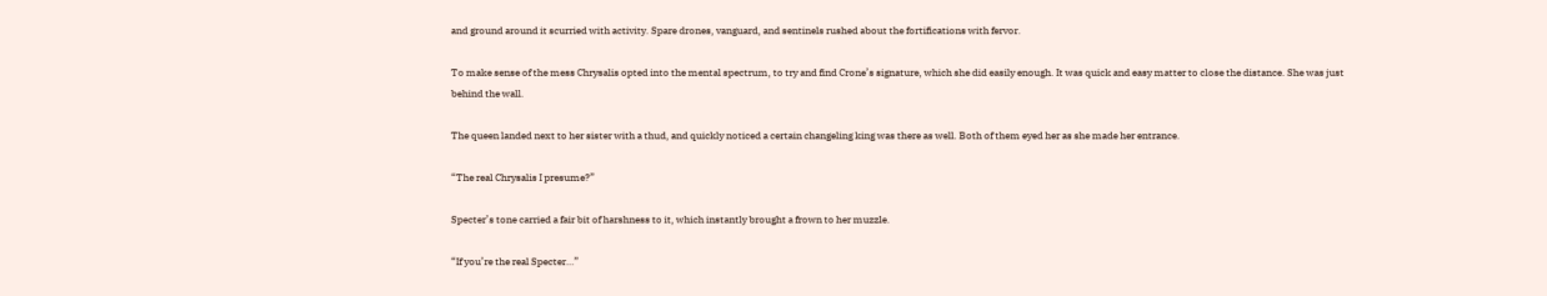and ground around it scurried with activity. Spare drones, vanguard, and sentinels rushed about the fortifications with fervor.

To make sense of the mess Chrysalis opted into the mental spectrum, to try and find Crone’s signature, which she did easily enough. It was quick and easy matter to close the distance. She was just behind the wall.

The queen landed next to her sister with a thud, and quickly noticed a certain changeling king was there as well. Both of them eyed her as she made her entrance.

“The real Chrysalis I presume?”

Specter’s tone carried a fair bit of harshness to it, which instantly brought a frown to her muzzle.

“If you’re the real Specter…”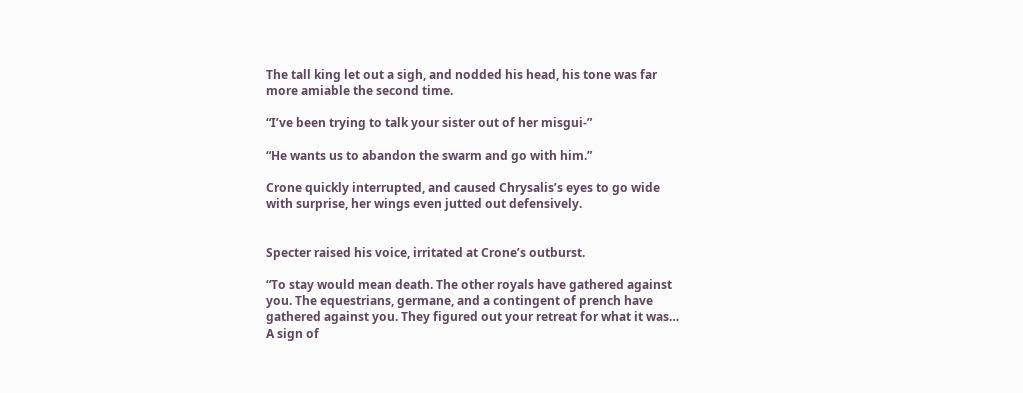The tall king let out a sigh, and nodded his head, his tone was far more amiable the second time.

“I’ve been trying to talk your sister out of her misgui-”

“He wants us to abandon the swarm and go with him.”

Crone quickly interrupted, and caused Chrysalis’s eyes to go wide with surprise, her wings even jutted out defensively.


Specter raised his voice, irritated at Crone’s outburst.

“To stay would mean death. The other royals have gathered against you. The equestrians, germane, and a contingent of prench have gathered against you. They figured out your retreat for what it was… A sign of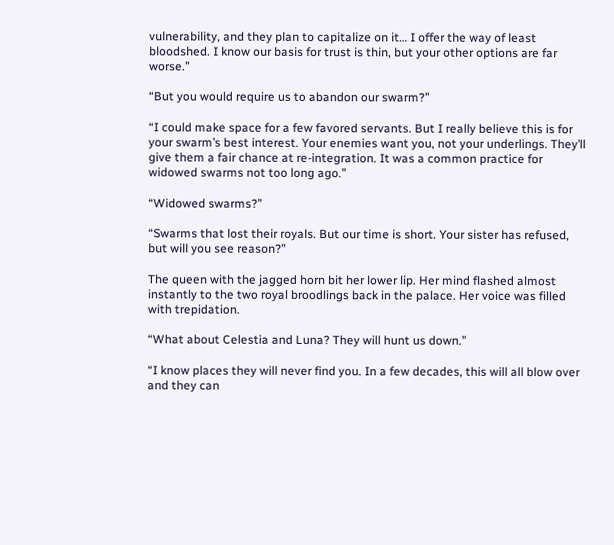vulnerability, and they plan to capitalize on it… I offer the way of least bloodshed. I know our basis for trust is thin, but your other options are far worse.”

“But you would require us to abandon our swarm?”

“I could make space for a few favored servants. But I really believe this is for your swarm’s best interest. Your enemies want you, not your underlings. They’ll give them a fair chance at re-integration. It was a common practice for widowed swarms not too long ago.”

“Widowed swarms?”

“Swarms that lost their royals. But our time is short. Your sister has refused, but will you see reason?”

The queen with the jagged horn bit her lower lip. Her mind flashed almost instantly to the two royal broodlings back in the palace. Her voice was filled with trepidation.

“What about Celestia and Luna? They will hunt us down.”

“I know places they will never find you. In a few decades, this will all blow over and they can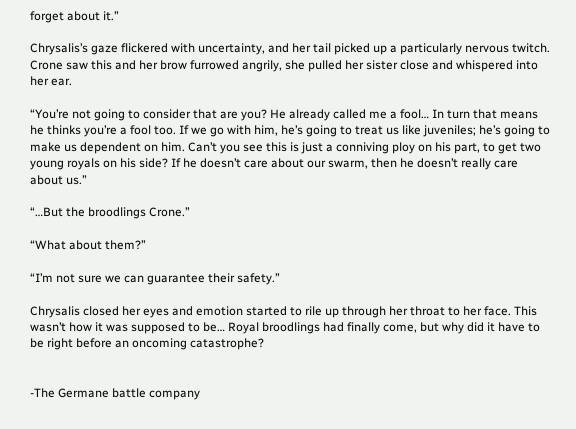forget about it.”

Chrysalis’s gaze flickered with uncertainty, and her tail picked up a particularly nervous twitch. Crone saw this and her brow furrowed angrily, she pulled her sister close and whispered into her ear.

“You’re not going to consider that are you? He already called me a fool… In turn that means he thinks you’re a fool too. If we go with him, he’s going to treat us like juveniles; he’s going to make us dependent on him. Can’t you see this is just a conniving ploy on his part, to get two young royals on his side? If he doesn’t care about our swarm, then he doesn’t really care about us.”

“…But the broodlings Crone.”

“What about them?”

“I’m not sure we can guarantee their safety.”

Chrysalis closed her eyes and emotion started to rile up through her throat to her face. This wasn’t how it was supposed to be… Royal broodlings had finally come, but why did it have to be right before an oncoming catastrophe?


-The Germane battle company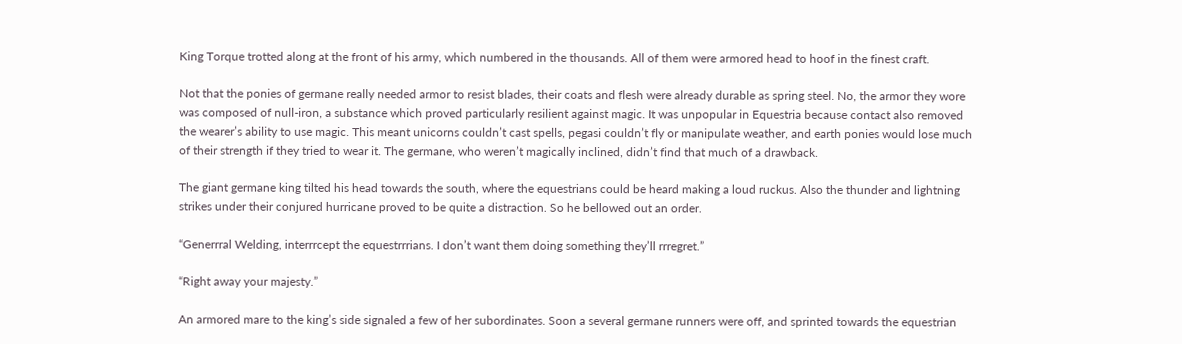King Torque trotted along at the front of his army, which numbered in the thousands. All of them were armored head to hoof in the finest craft.

Not that the ponies of germane really needed armor to resist blades, their coats and flesh were already durable as spring steel. No, the armor they wore was composed of null-iron, a substance which proved particularly resilient against magic. It was unpopular in Equestria because contact also removed the wearer’s ability to use magic. This meant unicorns couldn’t cast spells, pegasi couldn’t fly or manipulate weather, and earth ponies would lose much of their strength if they tried to wear it. The germane, who weren’t magically inclined, didn’t find that much of a drawback.

The giant germane king tilted his head towards the south, where the equestrians could be heard making a loud ruckus. Also the thunder and lightning strikes under their conjured hurricane proved to be quite a distraction. So he bellowed out an order.

“Generrral Welding, interrrcept the equestrrrians. I don’t want them doing something they’ll rrregret.”

“Right away your majesty.”

An armored mare to the king’s side signaled a few of her subordinates. Soon a several germane runners were off, and sprinted towards the equestrian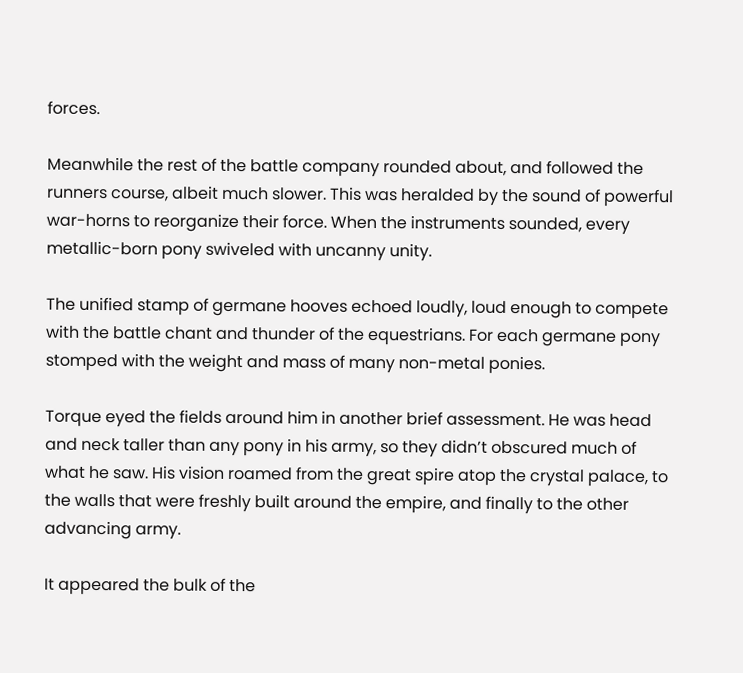forces.

Meanwhile the rest of the battle company rounded about, and followed the runners course, albeit much slower. This was heralded by the sound of powerful war-horns to reorganize their force. When the instruments sounded, every metallic-born pony swiveled with uncanny unity.

The unified stamp of germane hooves echoed loudly, loud enough to compete with the battle chant and thunder of the equestrians. For each germane pony stomped with the weight and mass of many non-metal ponies.

Torque eyed the fields around him in another brief assessment. He was head and neck taller than any pony in his army, so they didn’t obscured much of what he saw. His vision roamed from the great spire atop the crystal palace, to the walls that were freshly built around the empire, and finally to the other advancing army.

It appeared the bulk of the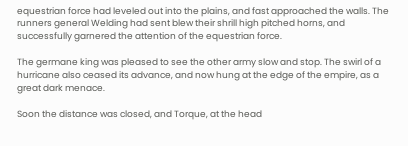equestrian force had leveled out into the plains, and fast approached the walls. The runners general Welding had sent blew their shrill high pitched horns, and successfully garnered the attention of the equestrian force.

The germane king was pleased to see the other army slow and stop. The swirl of a hurricane also ceased its advance, and now hung at the edge of the empire, as a great dark menace.

Soon the distance was closed, and Torque, at the head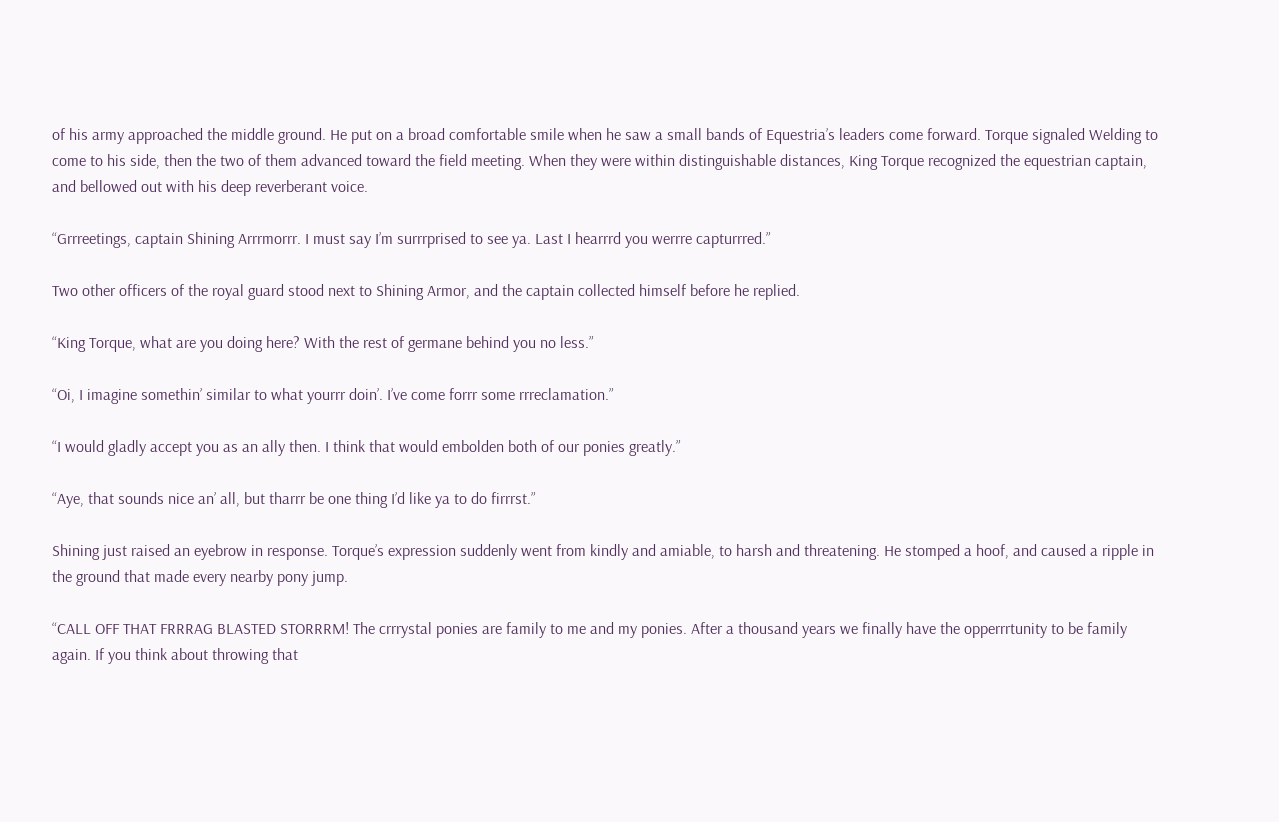of his army approached the middle ground. He put on a broad comfortable smile when he saw a small bands of Equestria’s leaders come forward. Torque signaled Welding to come to his side, then the two of them advanced toward the field meeting. When they were within distinguishable distances, King Torque recognized the equestrian captain, and bellowed out with his deep reverberant voice.

“Grrreetings, captain Shining Arrrmorrr. I must say I’m surrrprised to see ya. Last I hearrrd you werrre capturrred.”

Two other officers of the royal guard stood next to Shining Armor, and the captain collected himself before he replied.

“King Torque, what are you doing here? With the rest of germane behind you no less.”

“Oi, I imagine somethin’ similar to what yourrr doin’. I’ve come forrr some rrreclamation.”

“I would gladly accept you as an ally then. I think that would embolden both of our ponies greatly.”

“Aye, that sounds nice an’ all, but tharrr be one thing I’d like ya to do firrrst.”

Shining just raised an eyebrow in response. Torque’s expression suddenly went from kindly and amiable, to harsh and threatening. He stomped a hoof, and caused a ripple in the ground that made every nearby pony jump.

“CALL OFF THAT FRRRAG BLASTED STORRRM! The crrrystal ponies are family to me and my ponies. After a thousand years we finally have the opperrrtunity to be family again. If you think about throwing that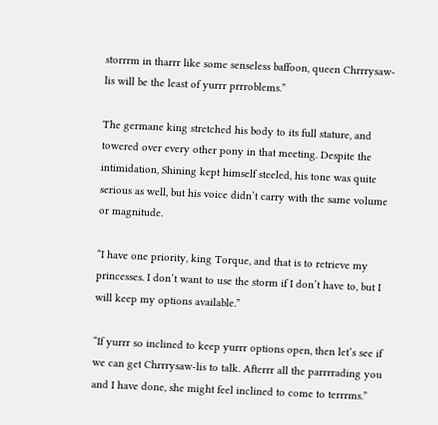storrrm in tharrr like some senseless baffoon, queen Chrrrysaw-lis will be the least of yurrr prrroblems.”

The germane king stretched his body to its full stature, and towered over every other pony in that meeting. Despite the intimidation, Shining kept himself steeled, his tone was quite serious as well, but his voice didn’t carry with the same volume or magnitude.

“I have one priority, king Torque, and that is to retrieve my princesses. I don’t want to use the storm if I don’t have to, but I will keep my options available.”

“If yurrr so inclined to keep yurrr options open, then let’s see if we can get Chrrrysaw-lis to talk. Afterrr all the parrrrading you and I have done, she might feel inclined to come to terrrms.”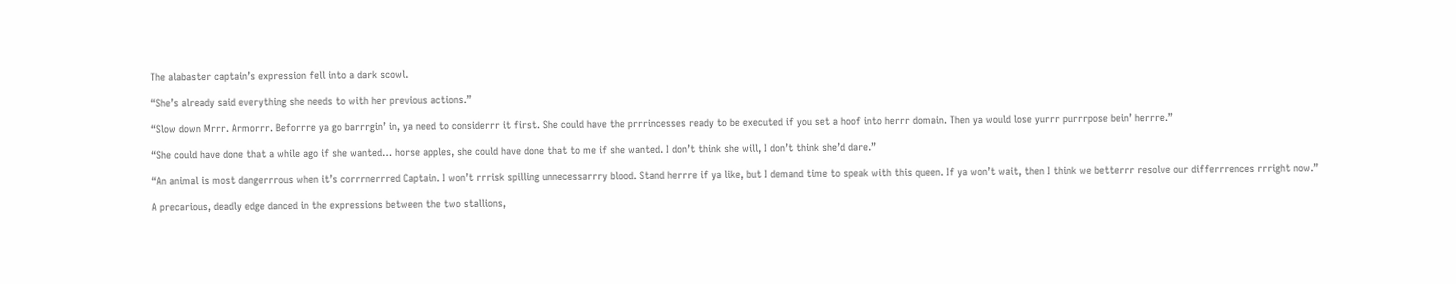The alabaster captain’s expression fell into a dark scowl.

“She’s already said everything she needs to with her previous actions.”

“Slow down Mrrr. Armorrr. Beforrre ya go barrrgin’ in, ya need to considerrr it first. She could have the prrrincesses ready to be executed if you set a hoof into herrr domain. Then ya would lose yurrr purrrpose bein’ herrre.”

“She could have done that a while ago if she wanted… horse apples, she could have done that to me if she wanted. I don’t think she will, I don’t think she’d dare.”

“An animal is most dangerrrous when it’s corrrnerrred Captain. I won’t rrrisk spilling unnecessarrry blood. Stand herrre if ya like, but I demand time to speak with this queen. If ya won’t wait, then I think we betterrr resolve our differrrences rrright now.”

A precarious, deadly edge danced in the expressions between the two stallions,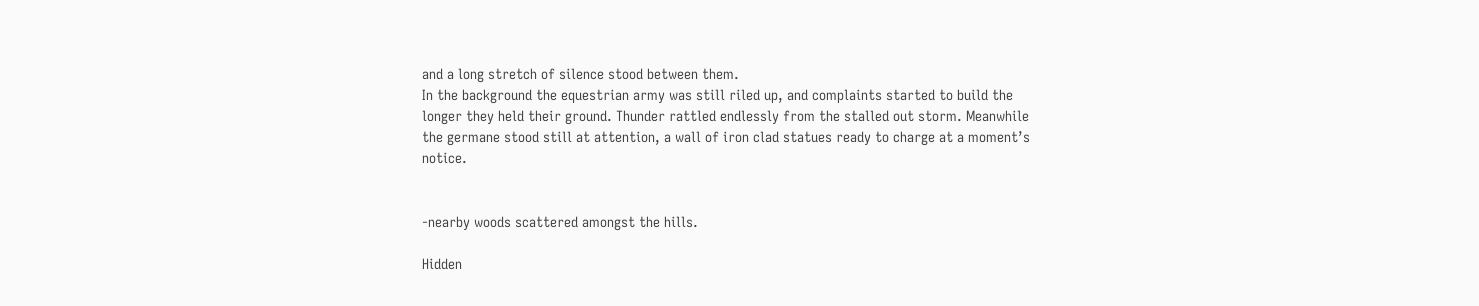and a long stretch of silence stood between them.
In the background the equestrian army was still riled up, and complaints started to build the longer they held their ground. Thunder rattled endlessly from the stalled out storm. Meanwhile the germane stood still at attention, a wall of iron clad statues ready to charge at a moment’s notice.


-nearby woods scattered amongst the hills.

Hidden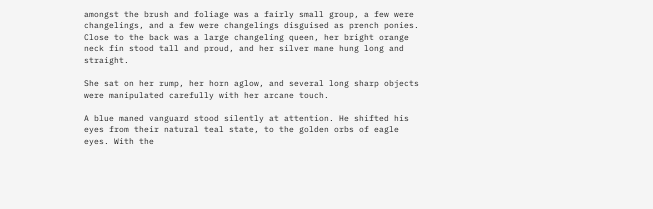amongst the brush and foliage was a fairly small group, a few were changelings, and a few were changelings disguised as prench ponies. Close to the back was a large changeling queen, her bright orange neck fin stood tall and proud, and her silver mane hung long and straight.

She sat on her rump, her horn aglow, and several long sharp objects were manipulated carefully with her arcane touch.

A blue maned vanguard stood silently at attention. He shifted his eyes from their natural teal state, to the golden orbs of eagle eyes. With the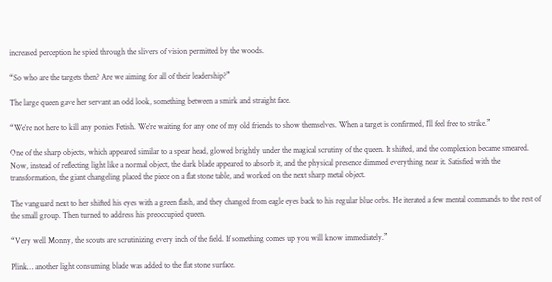increased perception he spied through the slivers of vision permitted by the woods.

“So who are the targets then? Are we aiming for all of their leadership?”

The large queen gave her servant an odd look, something between a smirk and straight face.

“We’re not here to kill any ponies Fetish. We’re waiting for any one of my old friends to show themselves. When a target is confirmed, I’ll feel free to strike.”

One of the sharp objects, which appeared similar to a spear head, glowed brightly under the magical scrutiny of the queen. It shifted, and the complexion became smeared. Now, instead of reflecting light like a normal object, the dark blade appeared to absorb it, and the physical presence dimmed everything near it. Satisfied with the transformation, the giant changeling placed the piece on a flat stone table, and worked on the next sharp metal object.

The vanguard next to her shifted his eyes with a green flash, and they changed from eagle eyes back to his regular blue orbs. He iterated a few mental commands to the rest of the small group. Then turned to address his preoccupied queen.

“Very well Monny, the scouts are scrutinizing every inch of the field. If something comes up you will know immediately.”

Plink… another light consuming blade was added to the flat stone surface.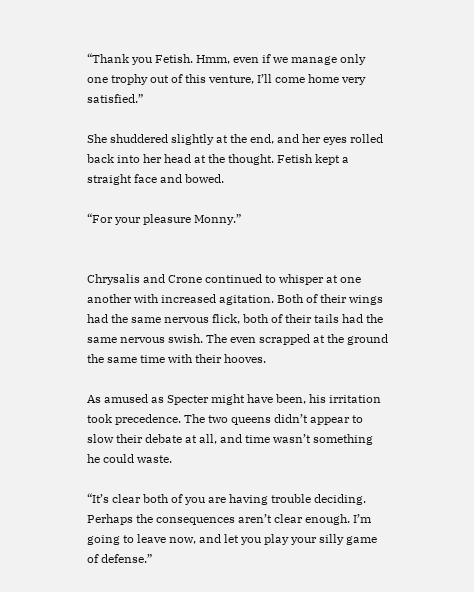“Thank you Fetish. Hmm, even if we manage only one trophy out of this venture, I’ll come home very satisfied.”

She shuddered slightly at the end, and her eyes rolled back into her head at the thought. Fetish kept a straight face and bowed.

“For your pleasure Monny.”


Chrysalis and Crone continued to whisper at one another with increased agitation. Both of their wings had the same nervous flick, both of their tails had the same nervous swish. The even scrapped at the ground the same time with their hooves.

As amused as Specter might have been, his irritation took precedence. The two queens didn’t appear to slow their debate at all, and time wasn’t something he could waste.

“It’s clear both of you are having trouble deciding. Perhaps the consequences aren’t clear enough. I’m going to leave now, and let you play your silly game of defense.”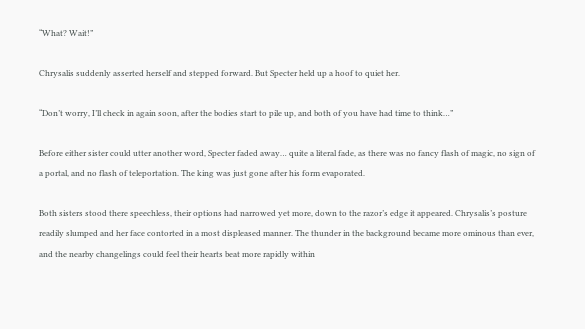“What? Wait!”

Chrysalis suddenly asserted herself and stepped forward. But Specter held up a hoof to quiet her.

“Don’t worry, I’ll check in again soon, after the bodies start to pile up, and both of you have had time to think…”

Before either sister could utter another word, Specter faded away… quite a literal fade, as there was no fancy flash of magic, no sign of a portal, and no flash of teleportation. The king was just gone after his form evaporated.

Both sisters stood there speechless, their options had narrowed yet more, down to the razor’s edge it appeared. Chrysalis’s posture readily slumped and her face contorted in a most displeased manner. The thunder in the background became more ominous than ever, and the nearby changelings could feel their hearts beat more rapidly within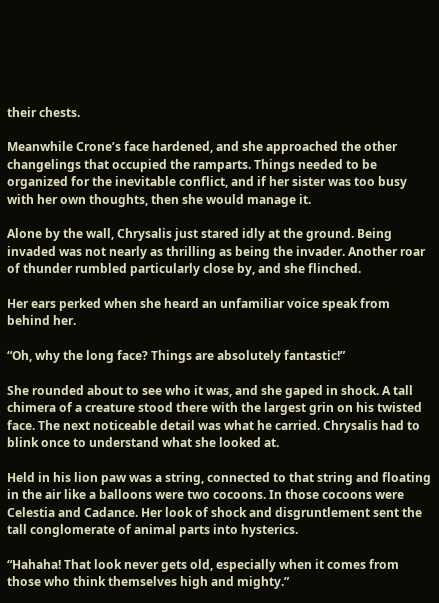their chests.

Meanwhile Crone’s face hardened, and she approached the other changelings that occupied the ramparts. Things needed to be organized for the inevitable conflict, and if her sister was too busy with her own thoughts, then she would manage it.

Alone by the wall, Chrysalis just stared idly at the ground. Being invaded was not nearly as thrilling as being the invader. Another roar of thunder rumbled particularly close by, and she flinched.

Her ears perked when she heard an unfamiliar voice speak from behind her.

“Oh, why the long face? Things are absolutely fantastic!”

She rounded about to see who it was, and she gaped in shock. A tall chimera of a creature stood there with the largest grin on his twisted face. The next noticeable detail was what he carried. Chrysalis had to blink once to understand what she looked at.

Held in his lion paw was a string, connected to that string and floating in the air like a balloons were two cocoons. In those cocoons were Celestia and Cadance. Her look of shock and disgruntlement sent the tall conglomerate of animal parts into hysterics.

“Hahaha! That look never gets old, especially when it comes from those who think themselves high and mighty.”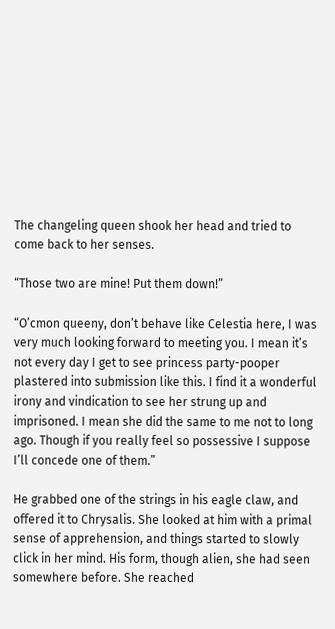The changeling queen shook her head and tried to come back to her senses.

“Those two are mine! Put them down!”

“O’cmon queeny, don’t behave like Celestia here, I was very much looking forward to meeting you. I mean it’s not every day I get to see princess party-pooper plastered into submission like this. I find it a wonderful irony and vindication to see her strung up and imprisoned. I mean she did the same to me not to long ago. Though if you really feel so possessive I suppose I’ll concede one of them.”

He grabbed one of the strings in his eagle claw, and offered it to Chrysalis. She looked at him with a primal sense of apprehension, and things started to slowly click in her mind. His form, though alien, she had seen somewhere before. She reached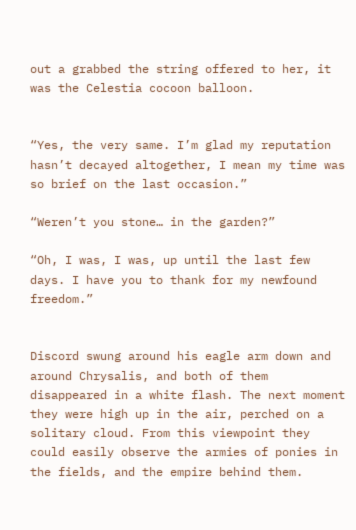out a grabbed the string offered to her, it was the Celestia cocoon balloon.


“Yes, the very same. I’m glad my reputation hasn’t decayed altogether, I mean my time was so brief on the last occasion.”

“Weren’t you stone… in the garden?”

“Oh, I was, I was, up until the last few days. I have you to thank for my newfound freedom.”


Discord swung around his eagle arm down and around Chrysalis, and both of them disappeared in a white flash. The next moment they were high up in the air, perched on a solitary cloud. From this viewpoint they could easily observe the armies of ponies in the fields, and the empire behind them.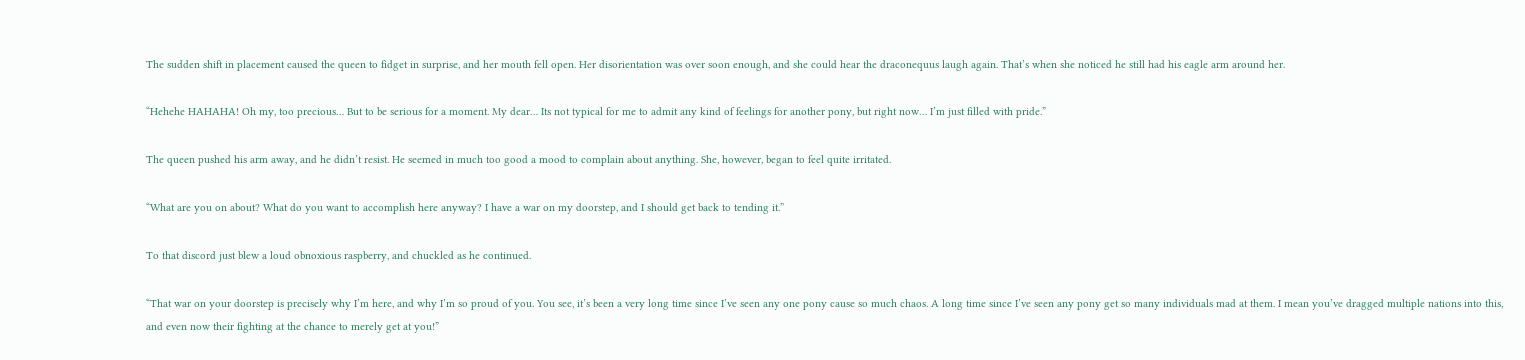The sudden shift in placement caused the queen to fidget in surprise, and her mouth fell open. Her disorientation was over soon enough, and she could hear the draconequus laugh again. That’s when she noticed he still had his eagle arm around her.

“Hehehe HAHAHA! Oh my, too precious… But to be serious for a moment. My dear… Its not typical for me to admit any kind of feelings for another pony, but right now… I’m just filled with pride.”

The queen pushed his arm away, and he didn’t resist. He seemed in much too good a mood to complain about anything. She, however, began to feel quite irritated.

“What are you on about? What do you want to accomplish here anyway? I have a war on my doorstep, and I should get back to tending it.”

To that discord just blew a loud obnoxious raspberry, and chuckled as he continued.

“That war on your doorstep is precisely why I’m here, and why I’m so proud of you. You see, it’s been a very long time since I’ve seen any one pony cause so much chaos. A long time since I’ve seen any pony get so many individuals mad at them. I mean you’ve dragged multiple nations into this, and even now their fighting at the chance to merely get at you!”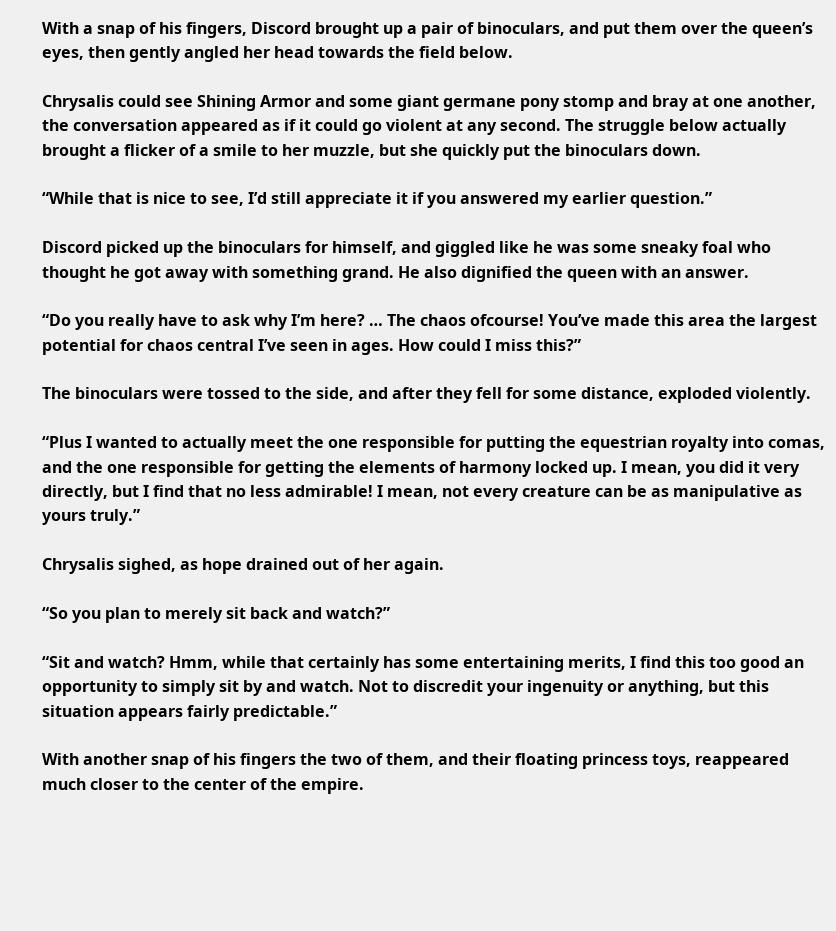With a snap of his fingers, Discord brought up a pair of binoculars, and put them over the queen’s eyes, then gently angled her head towards the field below.

Chrysalis could see Shining Armor and some giant germane pony stomp and bray at one another, the conversation appeared as if it could go violent at any second. The struggle below actually brought a flicker of a smile to her muzzle, but she quickly put the binoculars down.

“While that is nice to see, I’d still appreciate it if you answered my earlier question.”

Discord picked up the binoculars for himself, and giggled like he was some sneaky foal who thought he got away with something grand. He also dignified the queen with an answer.

“Do you really have to ask why I’m here? … The chaos ofcourse! You’ve made this area the largest potential for chaos central I’ve seen in ages. How could I miss this?”

The binoculars were tossed to the side, and after they fell for some distance, exploded violently.

“Plus I wanted to actually meet the one responsible for putting the equestrian royalty into comas, and the one responsible for getting the elements of harmony locked up. I mean, you did it very directly, but I find that no less admirable! I mean, not every creature can be as manipulative as yours truly.”

Chrysalis sighed, as hope drained out of her again.

“So you plan to merely sit back and watch?”

“Sit and watch? Hmm, while that certainly has some entertaining merits, I find this too good an opportunity to simply sit by and watch. Not to discredit your ingenuity or anything, but this situation appears fairly predictable.”

With another snap of his fingers the two of them, and their floating princess toys, reappeared much closer to the center of the empire.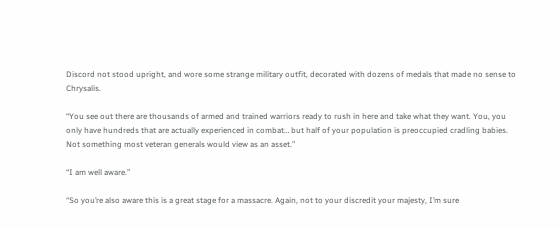Discord not stood upright, and wore some strange military outfit, decorated with dozens of medals that made no sense to Chrysalis.

“You see out there are thousands of armed and trained warriors ready to rush in here and take what they want. You, you only have hundreds that are actually experienced in combat… but half of your population is preoccupied cradling babies. Not something most veteran generals would view as an asset.”

“I am well aware.”

“So you’re also aware this is a great stage for a massacre. Again, not to your discredit your majesty, I’m sure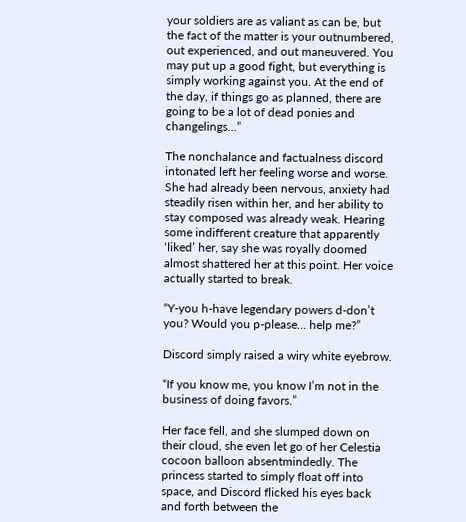your soldiers are as valiant as can be, but the fact of the matter is your outnumbered, out experienced, and out maneuvered. You may put up a good fight, but everything is simply working against you. At the end of the day, if things go as planned, there are going to be a lot of dead ponies and changelings…”

The nonchalance and factualness discord intonated left her feeling worse and worse. She had already been nervous, anxiety had steadily risen within her, and her ability to stay composed was already weak. Hearing some indifferent creature that apparently ‘liked’ her, say she was royally doomed almost shattered her at this point. Her voice actually started to break.

“Y-you h-have legendary powers d-don’t you? Would you p-please… help me?”

Discord simply raised a wiry white eyebrow.

“If you know me, you know I’m not in the business of doing favors.”

Her face fell, and she slumped down on their cloud, she even let go of her Celestia cocoon balloon absentmindedly. The princess started to simply float off into space, and Discord flicked his eyes back and forth between the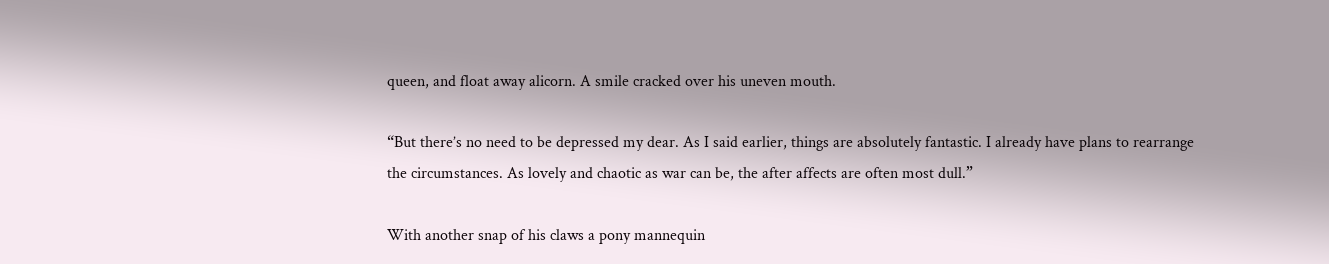queen, and float away alicorn. A smile cracked over his uneven mouth.

“But there’s no need to be depressed my dear. As I said earlier, things are absolutely fantastic. I already have plans to rearrange the circumstances. As lovely and chaotic as war can be, the after affects are often most dull.”

With another snap of his claws a pony mannequin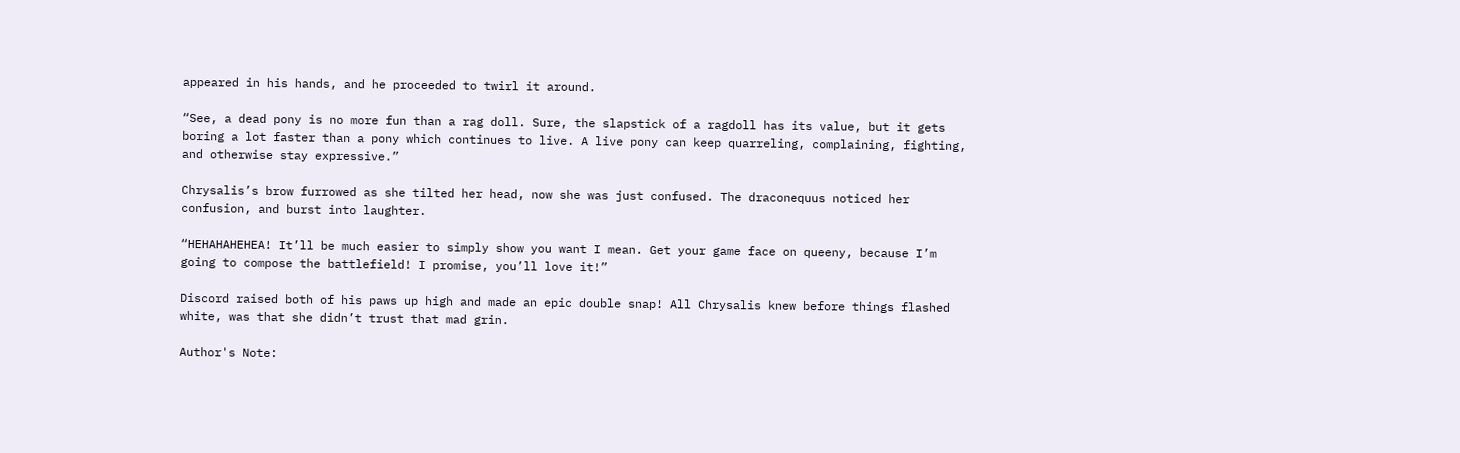appeared in his hands, and he proceeded to twirl it around.

“See, a dead pony is no more fun than a rag doll. Sure, the slapstick of a ragdoll has its value, but it gets boring a lot faster than a pony which continues to live. A live pony can keep quarreling, complaining, fighting, and otherwise stay expressive.”

Chrysalis’s brow furrowed as she tilted her head, now she was just confused. The draconequus noticed her confusion, and burst into laughter.

“HEHAHAHEHEA! It’ll be much easier to simply show you want I mean. Get your game face on queeny, because I’m going to compose the battlefield! I promise, you’ll love it!”

Discord raised both of his paws up high and made an epic double snap! All Chrysalis knew before things flashed white, was that she didn’t trust that mad grin.

Author's Note: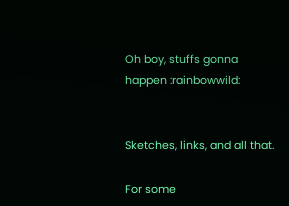Oh boy, stuffs gonna happen :rainbowwild:


Sketches, links, and all that.

For some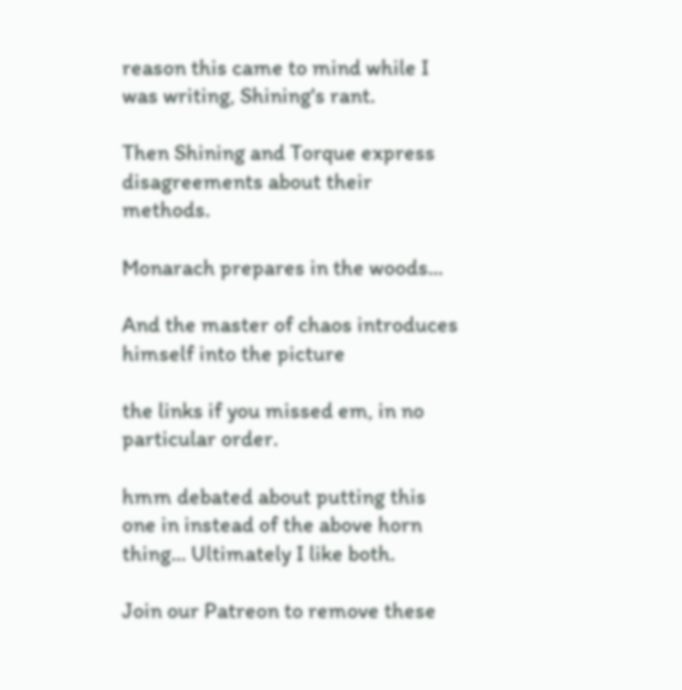reason this came to mind while I was writing, Shining's rant.

Then Shining and Torque express disagreements about their methods.

Monarach prepares in the woods...

And the master of chaos introduces himself into the picture

the links if you missed em, in no particular order.

hmm debated about putting this one in instead of the above horn thing... Ultimately I like both.

Join our Patreon to remove these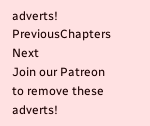adverts!
PreviousChapters Next
Join our Patreon to remove these adverts!